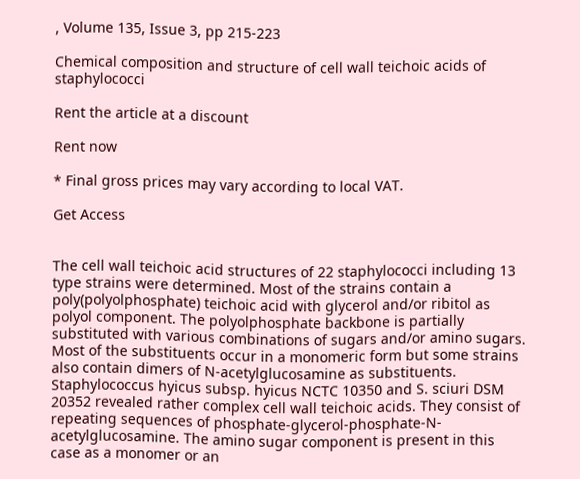, Volume 135, Issue 3, pp 215-223

Chemical composition and structure of cell wall teichoic acids of staphylococci

Rent the article at a discount

Rent now

* Final gross prices may vary according to local VAT.

Get Access


The cell wall teichoic acid structures of 22 staphylococci including 13 type strains were determined. Most of the strains contain a poly(polyolphosphate) teichoic acid with glycerol and/or ribitol as polyol component. The polyolphosphate backbone is partially substituted with various combinations of sugars and/or amino sugars. Most of the substituents occur in a monomeric form but some strains also contain dimers of N-acetylglucosamine as substituents. Staphylococcus hyicus subsp. hyicus NCTC 10350 and S. sciuri DSM 20352 revealed rather complex cell wall teichoic acids. They consist of repeating sequences of phosphate-glycerol-phosphate-N-acetylglucosamine. The amino sugar component is present in this case as a monomer or an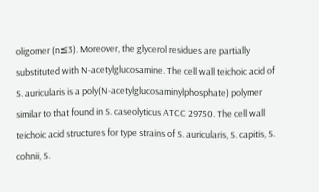oligomer (n≤3). Moreover, the glycerol residues are partially substituted with N-acetylglucosamine. The cell wall teichoic acid of S. auricularis is a poly(N-acetylglucosaminylphosphate) polymer similar to that found in S. caseolyticus ATCC 29750. The cell wall teichoic acid structures for type strains of S. auricularis, S. capitis, S. cohnii, S.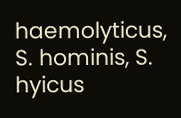haemolyticus, S. hominis, S. hyicus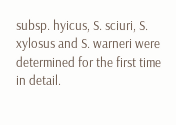subsp. hyicus, S. sciuri, S. xylosus and S. warneri were determined for the first time in detail.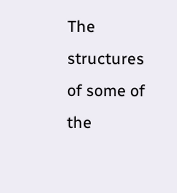The structures of some of the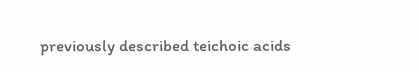previously described teichoic acids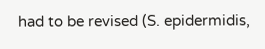had to be revised (S. epidermidis,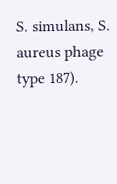S. simulans, S. aureus phage type 187).